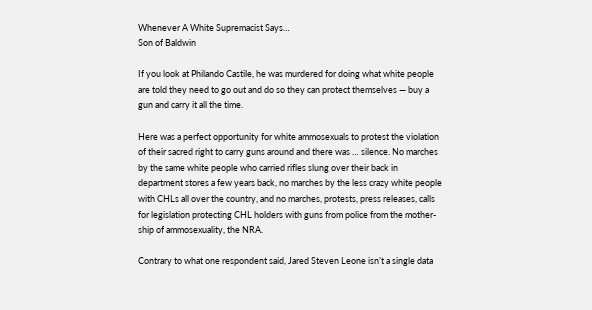Whenever A White Supremacist Says…
Son of Baldwin

If you look at Philando Castile, he was murdered for doing what white people are told they need to go out and do so they can protect themselves — buy a gun and carry it all the time.

Here was a perfect opportunity for white ammosexuals to protest the violation of their sacred right to carry guns around and there was … silence. No marches by the same white people who carried rifles slung over their back in department stores a few years back, no marches by the less crazy white people with CHLs all over the country, and no marches, protests, press releases, calls for legislation protecting CHL holders with guns from police from the mother-ship of ammosexuality, the NRA.

Contrary to what one respondent said, Jared Steven Leone isn’t a single data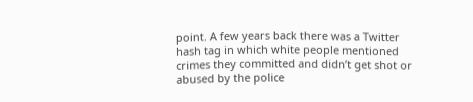point. A few years back there was a Twitter hash tag in which white people mentioned crimes they committed and didn’t get shot or abused by the police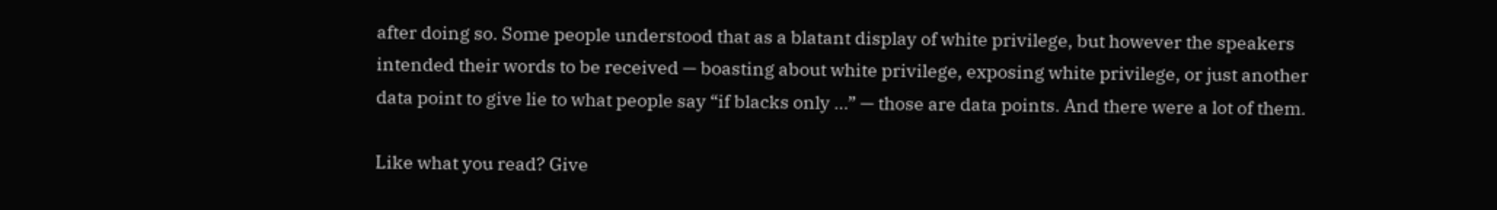after doing so. Some people understood that as a blatant display of white privilege, but however the speakers intended their words to be received — boasting about white privilege, exposing white privilege, or just another data point to give lie to what people say “if blacks only …” — those are data points. And there were a lot of them.

Like what you read? Give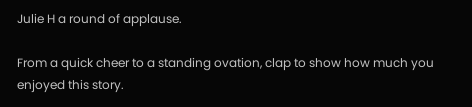Julie H a round of applause.

From a quick cheer to a standing ovation, clap to show how much you enjoyed this story.